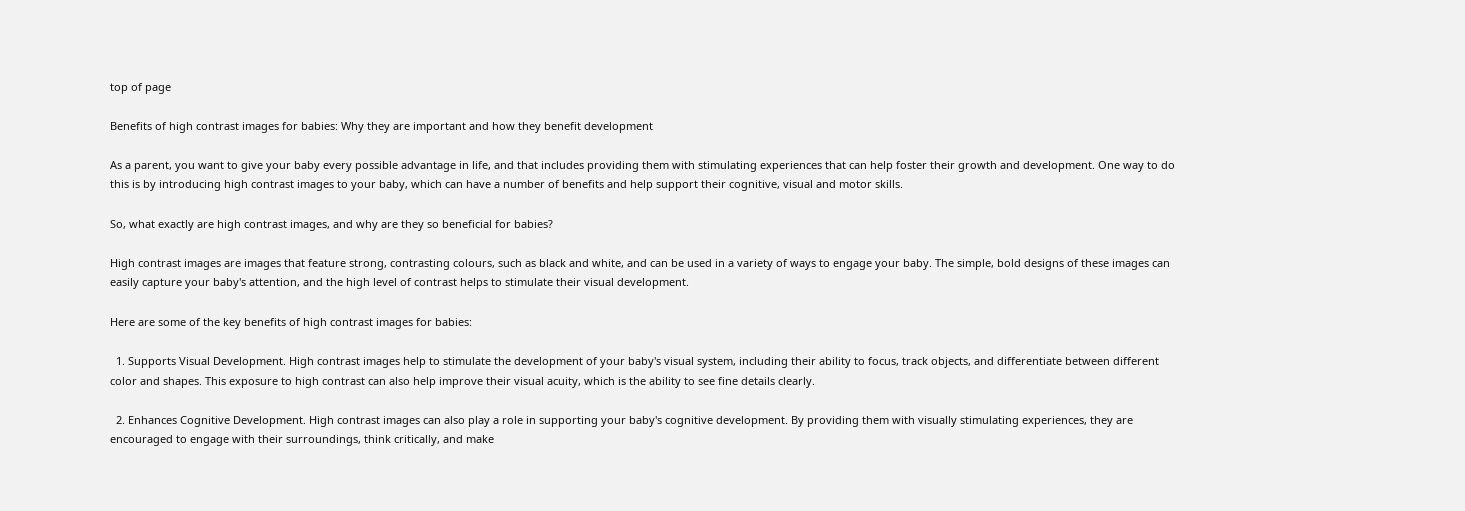top of page

Benefits of high contrast images for babies: Why they are important and how they benefit development

As a parent, you want to give your baby every possible advantage in life, and that includes providing them with stimulating experiences that can help foster their growth and development. One way to do this is by introducing high contrast images to your baby, which can have a number of benefits and help support their cognitive, visual and motor skills.

So, what exactly are high contrast images, and why are they so beneficial for babies?

High contrast images are images that feature strong, contrasting colours, such as black and white, and can be used in a variety of ways to engage your baby. The simple, bold designs of these images can easily capture your baby's attention, and the high level of contrast helps to stimulate their visual development.

Here are some of the key benefits of high contrast images for babies:

  1. Supports Visual Development. High contrast images help to stimulate the development of your baby's visual system, including their ability to focus, track objects, and differentiate between different color and shapes. This exposure to high contrast can also help improve their visual acuity, which is the ability to see fine details clearly.

  2. Enhances Cognitive Development. High contrast images can also play a role in supporting your baby's cognitive development. By providing them with visually stimulating experiences, they are encouraged to engage with their surroundings, think critically, and make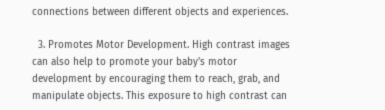connections between different objects and experiences.

  3. Promotes Motor Development. High contrast images can also help to promote your baby's motor development by encouraging them to reach, grab, and manipulate objects. This exposure to high contrast can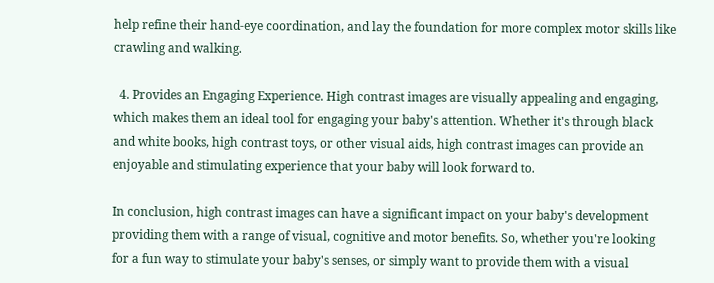help refine their hand-eye coordination, and lay the foundation for more complex motor skills like crawling and walking.

  4. Provides an Engaging Experience. High contrast images are visually appealing and engaging, which makes them an ideal tool for engaging your baby's attention. Whether it's through black and white books, high contrast toys, or other visual aids, high contrast images can provide an enjoyable and stimulating experience that your baby will look forward to.

In conclusion, high contrast images can have a significant impact on your baby's development providing them with a range of visual, cognitive and motor benefits. So, whether you're looking for a fun way to stimulate your baby's senses, or simply want to provide them with a visual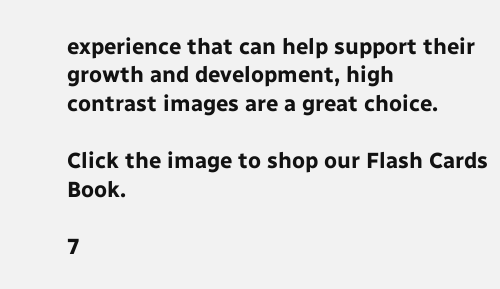experience that can help support their growth and development, high contrast images are a great choice.

Click the image to shop our Flash Cards Book.

7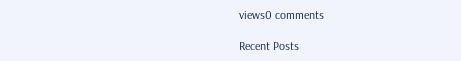views0 comments

Recent Posts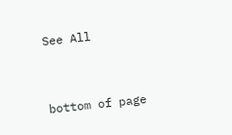See All


bottom of page